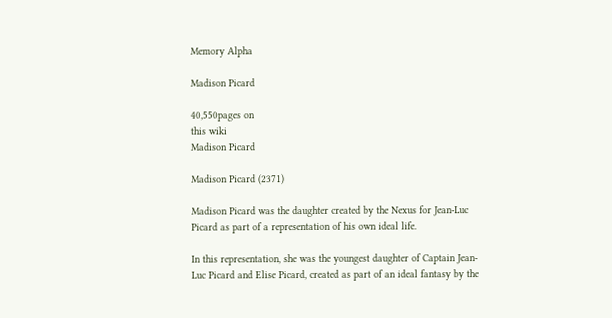Memory Alpha

Madison Picard

40,550pages on
this wiki
Madison Picard

Madison Picard (2371)

Madison Picard was the daughter created by the Nexus for Jean-Luc Picard as part of a representation of his own ideal life.

In this representation, she was the youngest daughter of Captain Jean-Luc Picard and Elise Picard, created as part of an ideal fantasy by the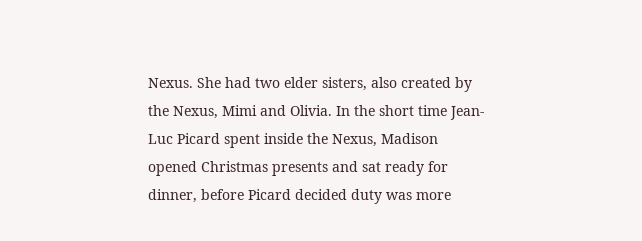Nexus. She had two elder sisters, also created by the Nexus, Mimi and Olivia. In the short time Jean-Luc Picard spent inside the Nexus, Madison opened Christmas presents and sat ready for dinner, before Picard decided duty was more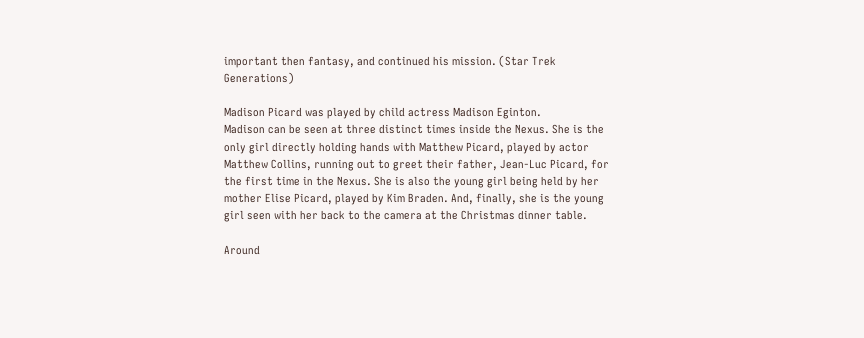important then fantasy, and continued his mission. (Star Trek Generations)

Madison Picard was played by child actress Madison Eginton.
Madison can be seen at three distinct times inside the Nexus. She is the only girl directly holding hands with Matthew Picard, played by actor Matthew Collins, running out to greet their father, Jean-Luc Picard, for the first time in the Nexus. She is also the young girl being held by her mother Elise Picard, played by Kim Braden. And, finally, she is the young girl seen with her back to the camera at the Christmas dinner table.

Around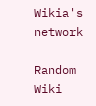Wikia's network

Random Wiki